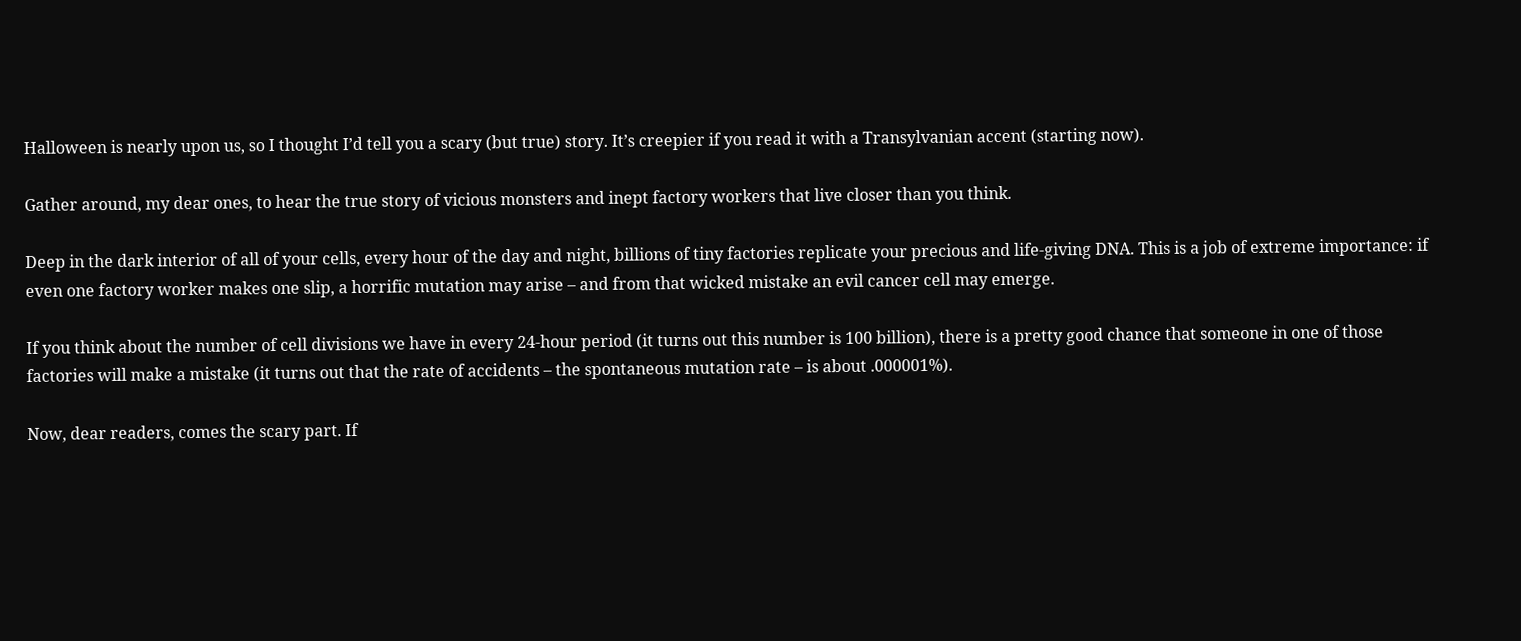Halloween is nearly upon us, so I thought I’d tell you a scary (but true) story. It’s creepier if you read it with a Transylvanian accent (starting now).

Gather around, my dear ones, to hear the true story of vicious monsters and inept factory workers that live closer than you think.

Deep in the dark interior of all of your cells, every hour of the day and night, billions of tiny factories replicate your precious and life-giving DNA. This is a job of extreme importance: if even one factory worker makes one slip, a horrific mutation may arise – and from that wicked mistake an evil cancer cell may emerge.

If you think about the number of cell divisions we have in every 24-hour period (it turns out this number is 100 billion), there is a pretty good chance that someone in one of those factories will make a mistake (it turns out that the rate of accidents – the spontaneous mutation rate – is about .000001%).

Now, dear readers, comes the scary part. If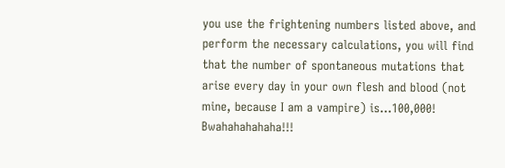you use the frightening numbers listed above, and perform the necessary calculations, you will find that the number of spontaneous mutations that arise every day in your own flesh and blood (not mine, because I am a vampire) is…100,000! Bwahahahahaha!!!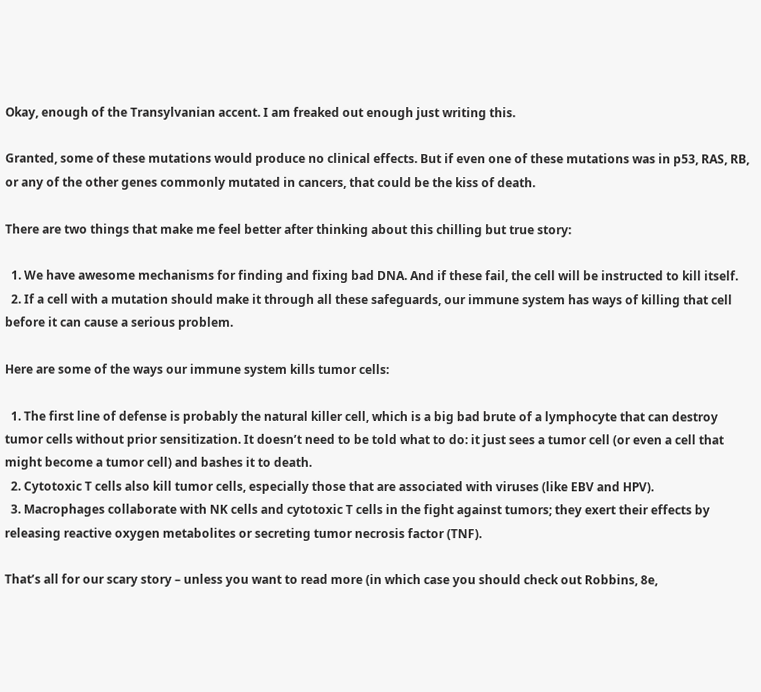Okay, enough of the Transylvanian accent. I am freaked out enough just writing this.

Granted, some of these mutations would produce no clinical effects. But if even one of these mutations was in p53, RAS, RB, or any of the other genes commonly mutated in cancers, that could be the kiss of death.

There are two things that make me feel better after thinking about this chilling but true story:

  1. We have awesome mechanisms for finding and fixing bad DNA. And if these fail, the cell will be instructed to kill itself.
  2. If a cell with a mutation should make it through all these safeguards, our immune system has ways of killing that cell before it can cause a serious problem.

Here are some of the ways our immune system kills tumor cells:

  1. The first line of defense is probably the natural killer cell, which is a big bad brute of a lymphocyte that can destroy tumor cells without prior sensitization. It doesn’t need to be told what to do: it just sees a tumor cell (or even a cell that might become a tumor cell) and bashes it to death.
  2. Cytotoxic T cells also kill tumor cells, especially those that are associated with viruses (like EBV and HPV).
  3. Macrophages collaborate with NK cells and cytotoxic T cells in the fight against tumors; they exert their effects by releasing reactive oxygen metabolites or secreting tumor necrosis factor (TNF).

That’s all for our scary story – unless you want to read more (in which case you should check out Robbins, 8e,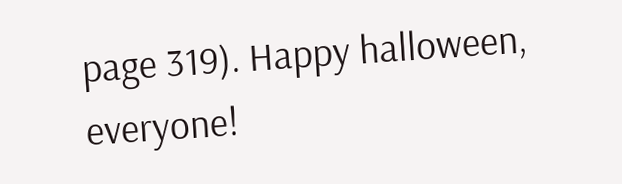page 319). Happy halloween, everyone!